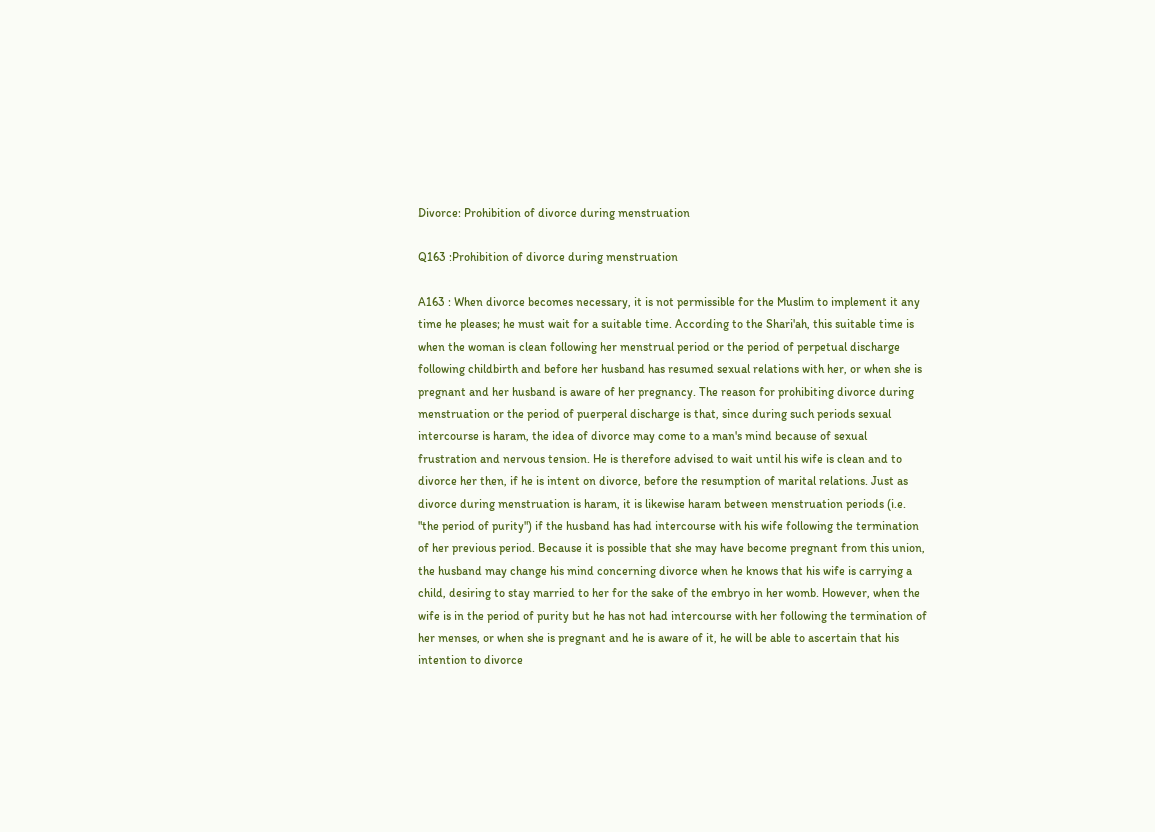Divorce: Prohibition of divorce during menstruation

Q163 :Prohibition of divorce during menstruation

A163 : When divorce becomes necessary, it is not permissible for the Muslim to implement it any time he pleases; he must wait for a suitable time. According to the Shari'ah, this suitable time is when the woman is clean following her menstrual period or the period of perpetual discharge following childbirth and before her husband has resumed sexual relations with her, or when she is pregnant and her husband is aware of her pregnancy. The reason for prohibiting divorce during menstruation or the period of puerperal discharge is that, since during such periods sexual intercourse is haram, the idea of divorce may come to a man's mind because of sexual frustration and nervous tension. He is therefore advised to wait until his wife is clean and to divorce her then, if he is intent on divorce, before the resumption of marital relations. Just as divorce during menstruation is haram, it is likewise haram between menstruation periods (i.e. "the period of purity") if the husband has had intercourse with his wife following the termination of her previous period. Because it is possible that she may have become pregnant from this union, the husband may change his mind concerning divorce when he knows that his wife is carrying a child, desiring to stay married to her for the sake of the embryo in her womb. However, when the wife is in the period of purity but he has not had intercourse with her following the termination of her menses, or when she is pregnant and he is aware of it, he will be able to ascertain that his intention to divorce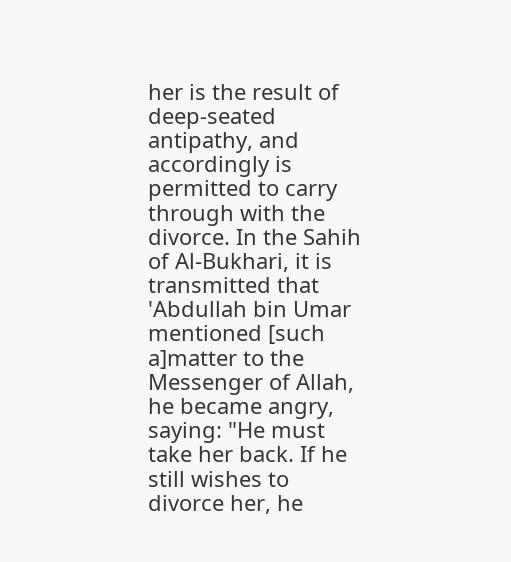her is the result of deep-seated antipathy, and accordingly is permitted to carry through with the divorce. In the Sahih of Al-Bukhari, it is transmitted that 'Abdullah bin Umar mentioned [such a]matter to the Messenger of Allah, he became angry, saying: "He must take her back. If he still wishes to divorce her, he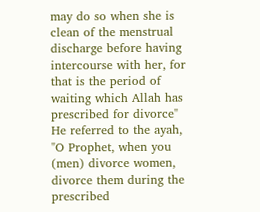may do so when she is clean of the menstrual discharge before having intercourse with her, for that is the period of waiting which Allah has prescribed for divorce" He referred to the ayah, "O Prophet, when you (men) divorce women, divorce them during the prescribed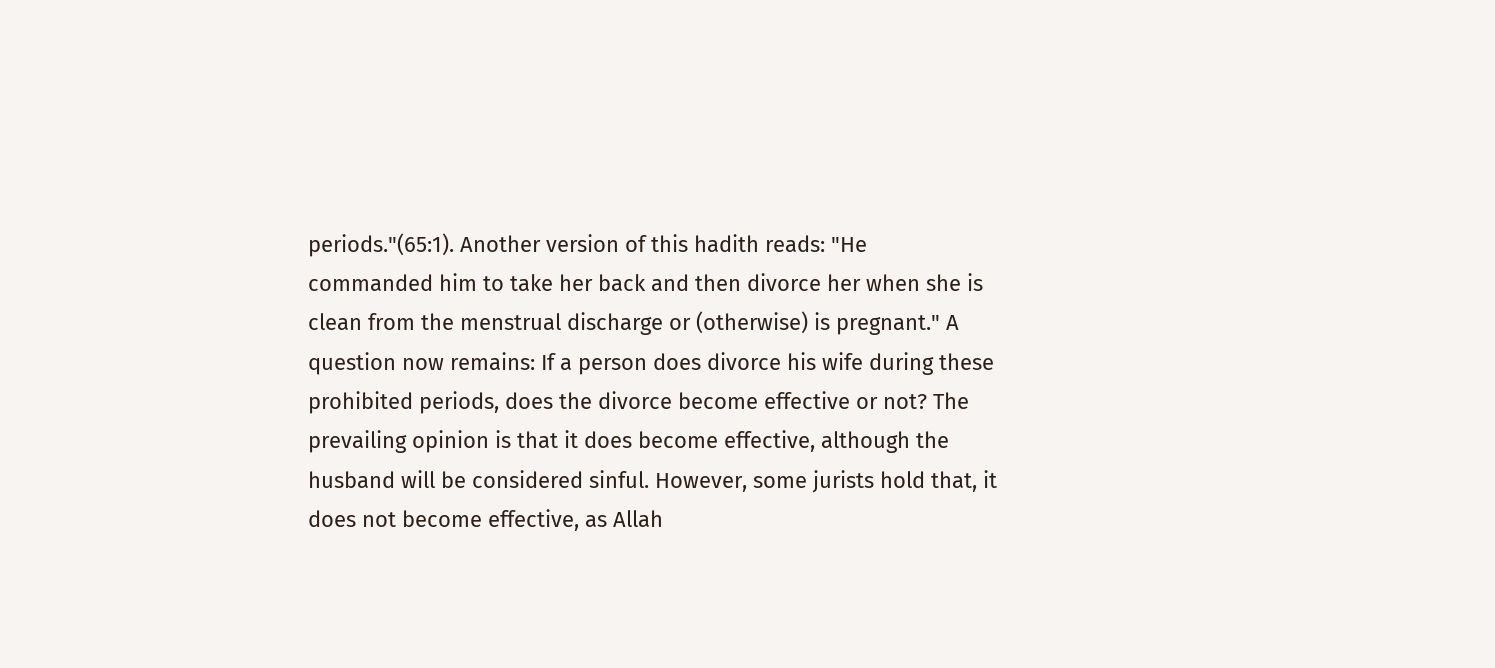periods."(65:1). Another version of this hadith reads: "He commanded him to take her back and then divorce her when she is clean from the menstrual discharge or (otherwise) is pregnant." A question now remains: If a person does divorce his wife during these prohibited periods, does the divorce become effective or not? The prevailing opinion is that it does become effective, although the husband will be considered sinful. However, some jurists hold that, it does not become effective, as Allah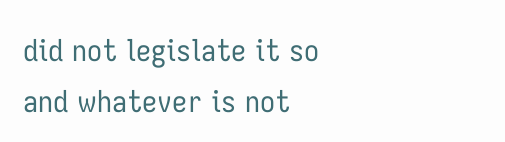did not legislate it so and whatever is not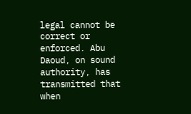legal cannot be correct or enforced. Abu Daoud, on sound authority, has transmitted that when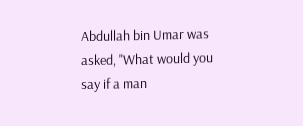Abdullah bin Umar was asked, "What would you say if a man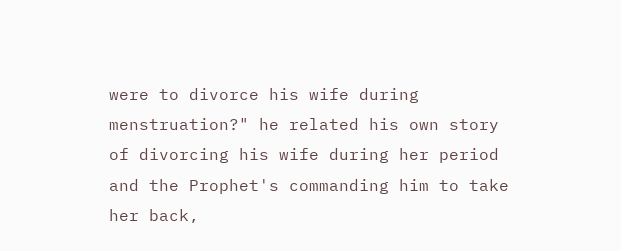were to divorce his wife during menstruation?" he related his own story of divorcing his wife during her period and the Prophet's commanding him to take her back,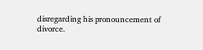disregarding his pronouncement of divorce.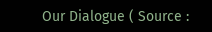Our Dialogue ( Source :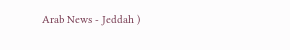Arab News - Jeddah )